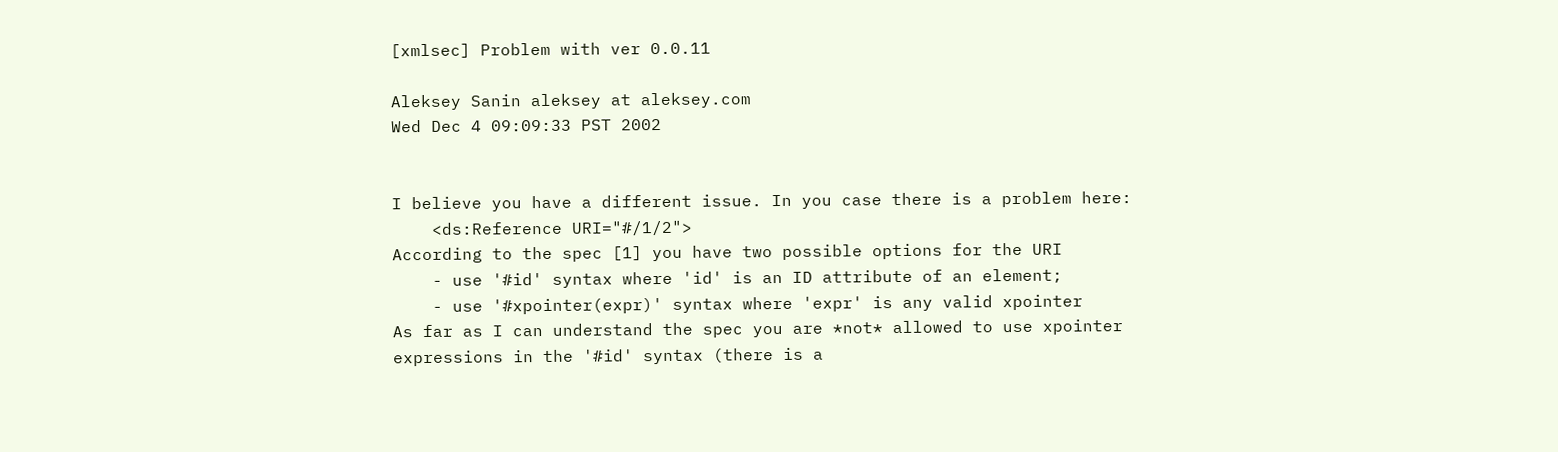[xmlsec] Problem with ver 0.0.11

Aleksey Sanin aleksey at aleksey.com
Wed Dec 4 09:09:33 PST 2002


I believe you have a different issue. In you case there is a problem here:
    <ds:Reference URI="#/1/2">
According to the spec [1] you have two possible options for the URI
    - use '#id' syntax where 'id' is an ID attribute of an element;
    - use '#xpointer(expr)' syntax where 'expr' is any valid xpointer
As far as I can understand the spec you are *not* allowed to use xpointer
expressions in the '#id' syntax (there is a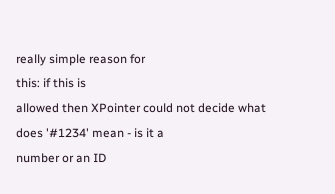really simple reason for
this: if this is
allowed then XPointer could not decide what does '#1234' mean - is it a
number or an ID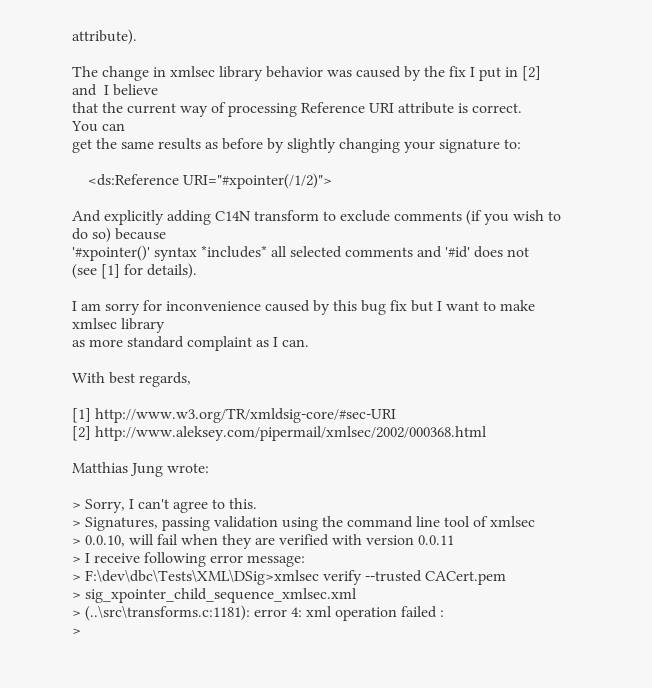attribute).

The change in xmlsec library behavior was caused by the fix I put in [2]
and  I believe
that the current way of processing Reference URI attribute is correct.
You can
get the same results as before by slightly changing your signature to:

    <ds:Reference URI="#xpointer(/1/2)">

And explicitly adding C14N transform to exclude comments (if you wish to
do so) because
'#xpointer()' syntax *includes* all selected comments and '#id' does not
(see [1] for details).

I am sorry for inconvenience caused by this bug fix but I want to make
xmlsec library
as more standard complaint as I can.

With best regards,

[1] http://www.w3.org/TR/xmldsig-core/#sec-URI
[2] http://www.aleksey.com/pipermail/xmlsec/2002/000368.html

Matthias Jung wrote:

> Sorry, I can't agree to this.
> Signatures, passing validation using the command line tool of xmlsec
> 0.0.10, will fail when they are verified with version 0.0.11
> I receive following error message:
> F:\dev\dbc\Tests\XML\DSig>xmlsec verify --trusted CACert.pem
> sig_xpointer_child_sequence_xmlsec.xml
> (..\src\transforms.c:1181): error 4: xml operation failed :
>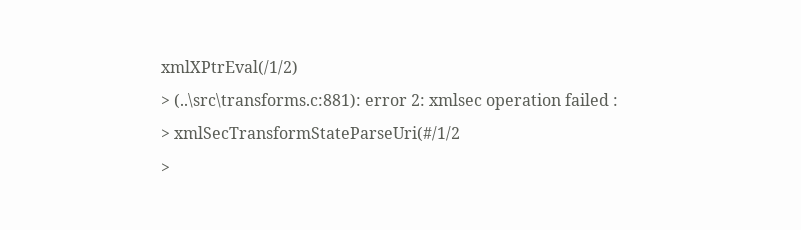xmlXPtrEval(/1/2)
> (..\src\transforms.c:881): error 2: xmlsec operation failed :
> xmlSecTransformStateParseUri(#/1/2
>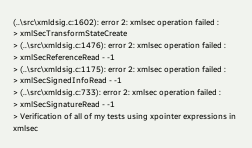(..\src\xmldsig.c:1602): error 2: xmlsec operation failed :
> xmlSecTransformStateCreate
> (..\src\xmldsig.c:1476): error 2: xmlsec operation failed :
> xmlSecReferenceRead - -1
> (..\src\xmldsig.c:1175): error 2: xmlsec operation failed :
> xmlSecSignedInfoRead - -1
> (..\src\xmldsig.c:733): error 2: xmlsec operation failed :
> xmlSecSignatureRead - -1
> Verification of all of my tests using xpointer expressions in xmlsec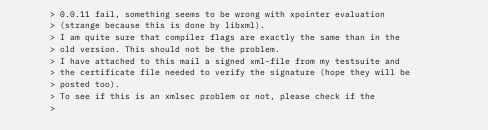> 0.0.11 fail, something seems to be wrong with xpointer evaluation
> (strange because this is done by libxml).
> I am quite sure that compiler flags are exactly the same than in the
> old version. This should not be the problem.
> I have attached to this mail a signed xml-file from my testsuite and
> the certificate file needed to verify the signature (hope they will be
> posted too).
> To see if this is an xmlsec problem or not, please check if the
>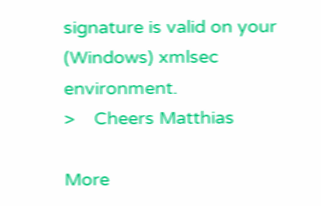signature is valid on your (Windows) xmlsec environment.
>    Cheers Matthias

More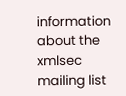information about the xmlsec mailing list